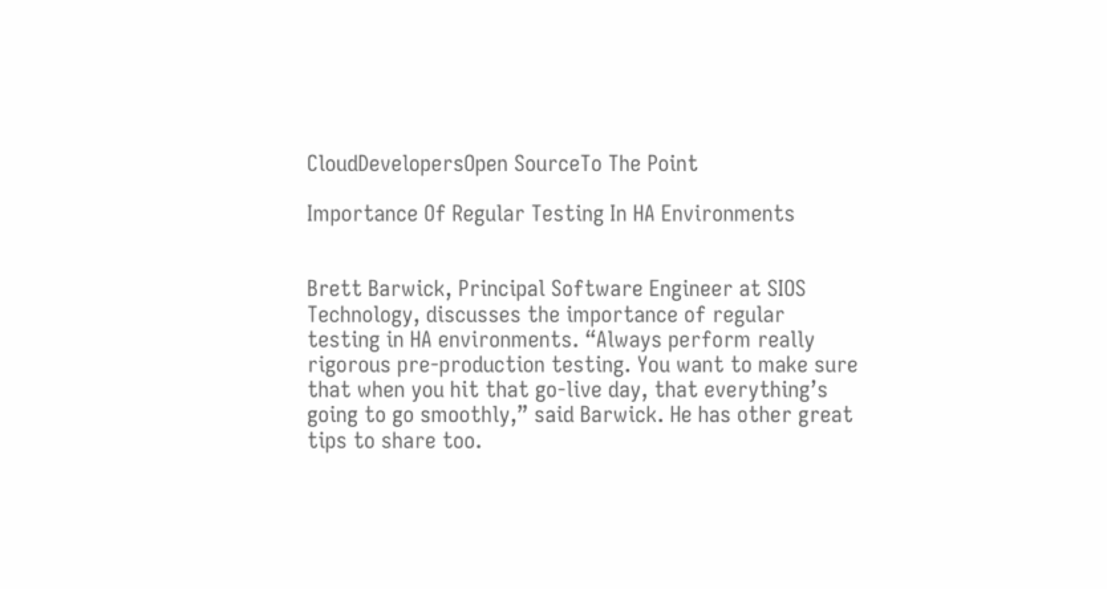CloudDevelopersOpen SourceTo The Point

Importance Of Regular Testing In HA Environments


Brett Barwick, Principal Software Engineer at SIOS Technology, discusses the importance of regular testing in HA environments. “Always perform really rigorous pre-production testing. You want to make sure that when you hit that go-live day, that everything’s going to go smoothly,” said Barwick. He has other great tips to share too.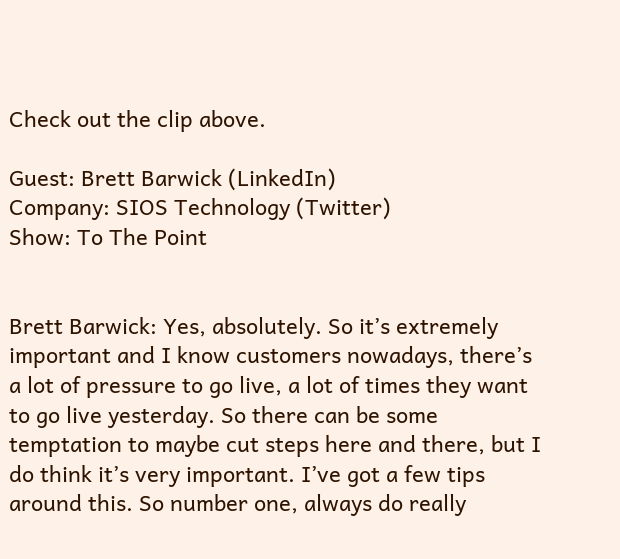Check out the clip above.

Guest: Brett Barwick (LinkedIn)
Company: SIOS Technology (Twitter)
Show: To The Point


Brett Barwick: Yes, absolutely. So it’s extremely important and I know customers nowadays, there’s a lot of pressure to go live, a lot of times they want to go live yesterday. So there can be some temptation to maybe cut steps here and there, but I do think it’s very important. I’ve got a few tips around this. So number one, always do really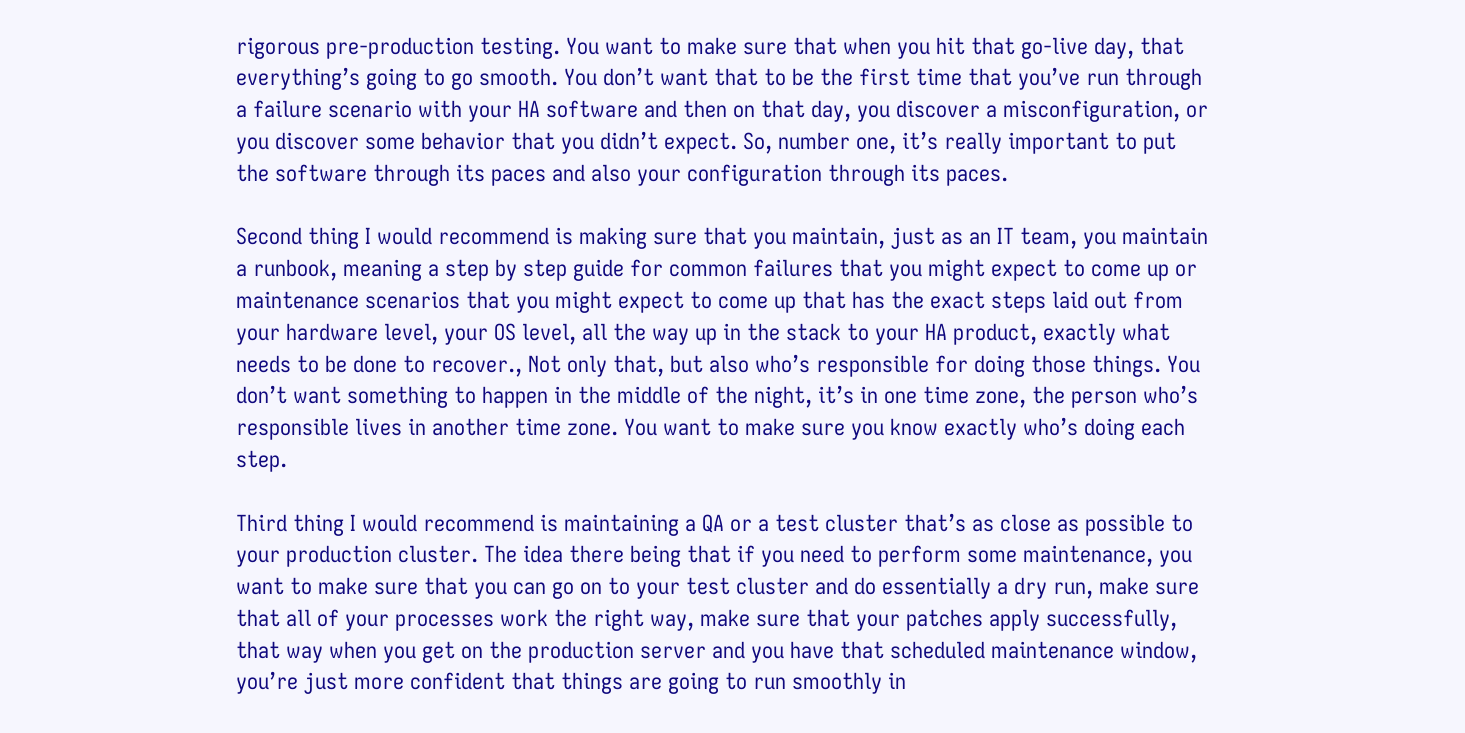rigorous pre-production testing. You want to make sure that when you hit that go-live day, that everything’s going to go smooth. You don’t want that to be the first time that you’ve run through a failure scenario with your HA software and then on that day, you discover a misconfiguration, or you discover some behavior that you didn’t expect. So, number one, it’s really important to put the software through its paces and also your configuration through its paces.

Second thing I would recommend is making sure that you maintain, just as an IT team, you maintain a runbook, meaning a step by step guide for common failures that you might expect to come up or maintenance scenarios that you might expect to come up that has the exact steps laid out from your hardware level, your OS level, all the way up in the stack to your HA product, exactly what needs to be done to recover., Not only that, but also who’s responsible for doing those things. You don’t want something to happen in the middle of the night, it’s in one time zone, the person who’s responsible lives in another time zone. You want to make sure you know exactly who’s doing each step.

Third thing I would recommend is maintaining a QA or a test cluster that’s as close as possible to your production cluster. The idea there being that if you need to perform some maintenance, you want to make sure that you can go on to your test cluster and do essentially a dry run, make sure that all of your processes work the right way, make sure that your patches apply successfully, that way when you get on the production server and you have that scheduled maintenance window, you’re just more confident that things are going to run smoothly in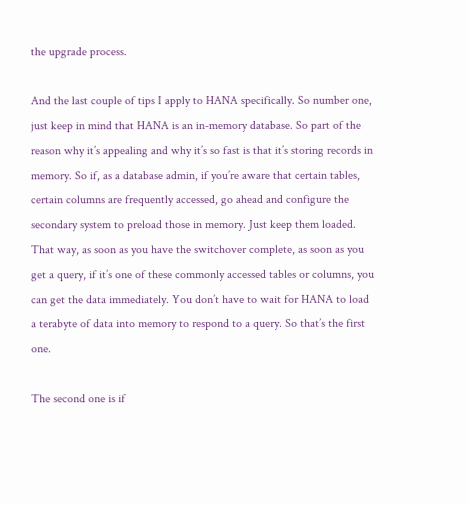the upgrade process.

And the last couple of tips I apply to HANA specifically. So number one, just keep in mind that HANA is an in-memory database. So part of the reason why it’s appealing and why it’s so fast is that it’s storing records in memory. So if, as a database admin, if you’re aware that certain tables, certain columns are frequently accessed, go ahead and configure the secondary system to preload those in memory. Just keep them loaded. That way, as soon as you have the switchover complete, as soon as you get a query, if it’s one of these commonly accessed tables or columns, you can get the data immediately. You don’t have to wait for HANA to load a terabyte of data into memory to respond to a query. So that’s the first one.

The second one is if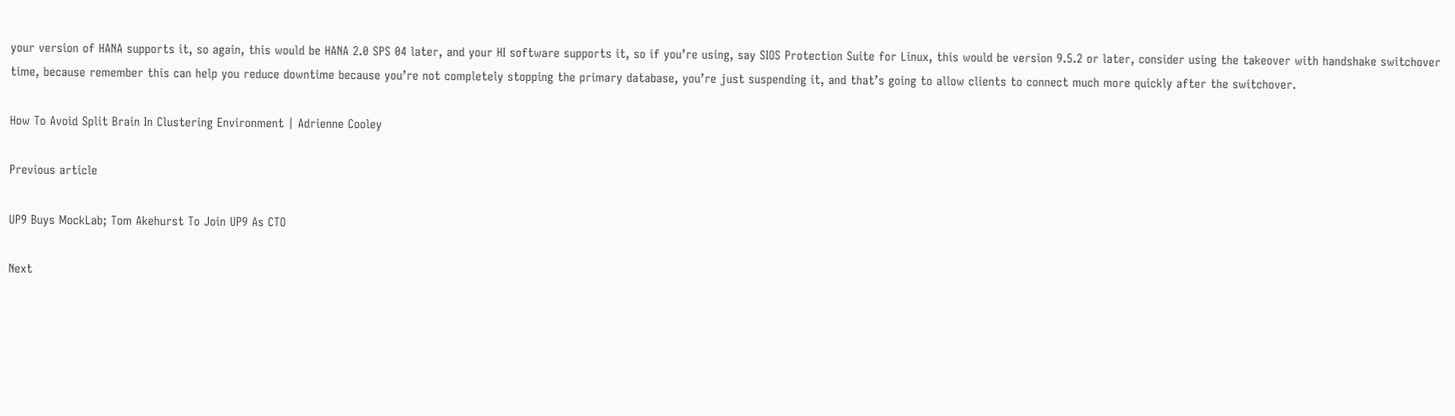your version of HANA supports it, so again, this would be HANA 2.0 SPS 04 later, and your HI software supports it, so if you’re using, say SIOS Protection Suite for Linux, this would be version 9.5.2 or later, consider using the takeover with handshake switchover time, because remember this can help you reduce downtime because you’re not completely stopping the primary database, you’re just suspending it, and that’s going to allow clients to connect much more quickly after the switchover.

How To Avoid Split Brain In Clustering Environment | Adrienne Cooley

Previous article

UP9 Buys MockLab; Tom Akehurst To Join UP9 As CTO

Next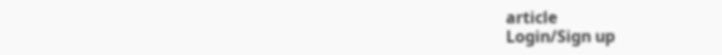article
Login/Sign up